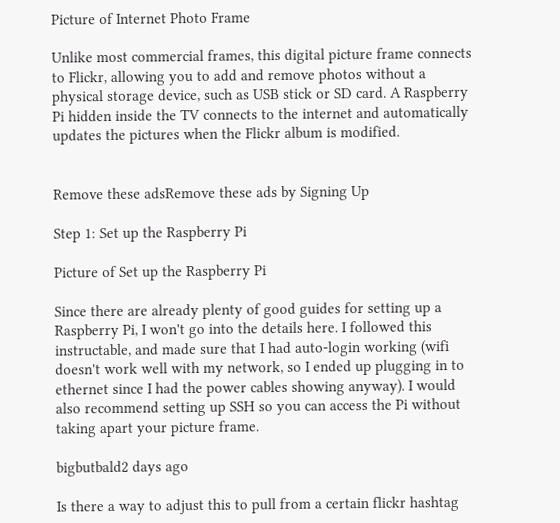Picture of Internet Photo Frame

Unlike most commercial frames, this digital picture frame connects to Flickr, allowing you to add and remove photos without a physical storage device, such as USB stick or SD card. A Raspberry Pi hidden inside the TV connects to the internet and automatically updates the pictures when the Flickr album is modified.


Remove these adsRemove these ads by Signing Up

Step 1: Set up the Raspberry Pi

Picture of Set up the Raspberry Pi

Since there are already plenty of good guides for setting up a Raspberry Pi, I won't go into the details here. I followed this instructable, and made sure that I had auto-login working (wifi doesn't work well with my network, so I ended up plugging in to ethernet since I had the power cables showing anyway). I would also recommend setting up SSH so you can access the Pi without taking apart your picture frame.

bigbutbald2 days ago

Is there a way to adjust this to pull from a certain flickr hashtag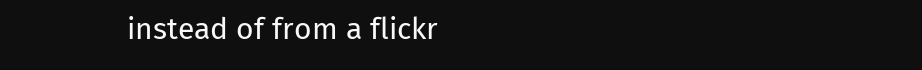instead of from a flickr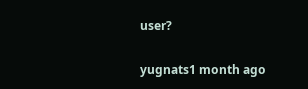user?

yugnats1 month ago